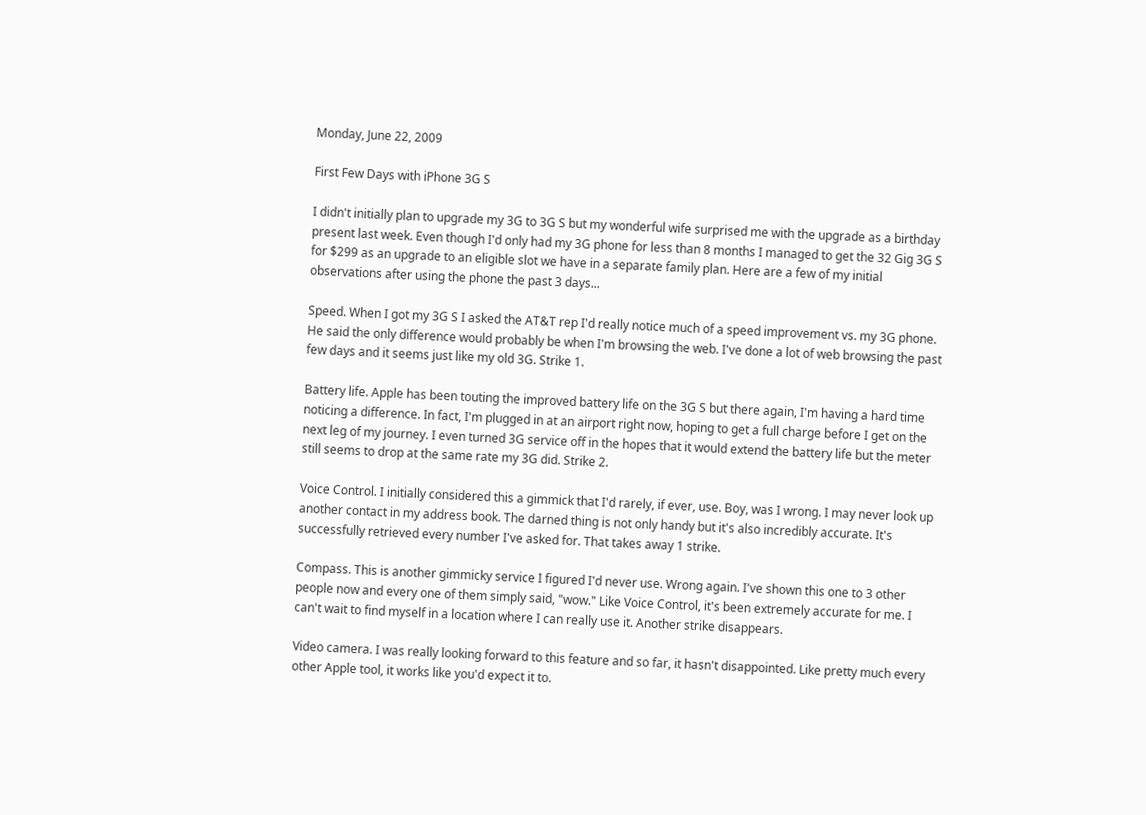Monday, June 22, 2009

First Few Days with iPhone 3G S

I didn't initially plan to upgrade my 3G to 3G S but my wonderful wife surprised me with the upgrade as a birthday present last week. Even though I'd only had my 3G phone for less than 8 months I managed to get the 32 Gig 3G S for $299 as an upgrade to an eligible slot we have in a separate family plan. Here are a few of my initial observations after using the phone the past 3 days...

Speed. When I got my 3G S I asked the AT&T rep I'd really notice much of a speed improvement vs. my 3G phone. He said the only difference would probably be when I'm browsing the web. I've done a lot of web browsing the past few days and it seems just like my old 3G. Strike 1.

Battery life. Apple has been touting the improved battery life on the 3G S but there again, I'm having a hard time noticing a difference. In fact, I'm plugged in at an airport right now, hoping to get a full charge before I get on the next leg of my journey. I even turned 3G service off in the hopes that it would extend the battery life but the meter still seems to drop at the same rate my 3G did. Strike 2.

Voice Control. I initially considered this a gimmick that I'd rarely, if ever, use. Boy, was I wrong. I may never look up another contact in my address book. The darned thing is not only handy but it's also incredibly accurate. It's successfully retrieved every number I've asked for. That takes away 1 strike.

Compass. This is another gimmicky service I figured I'd never use. Wrong again. I've shown this one to 3 other people now and every one of them simply said, "wow." Like Voice Control, it's been extremely accurate for me. I can't wait to find myself in a location where I can really use it. Another strike disappears.

Video camera. I was really looking forward to this feature and so far, it hasn't disappointed. Like pretty much every other Apple tool, it works like you'd expect it to.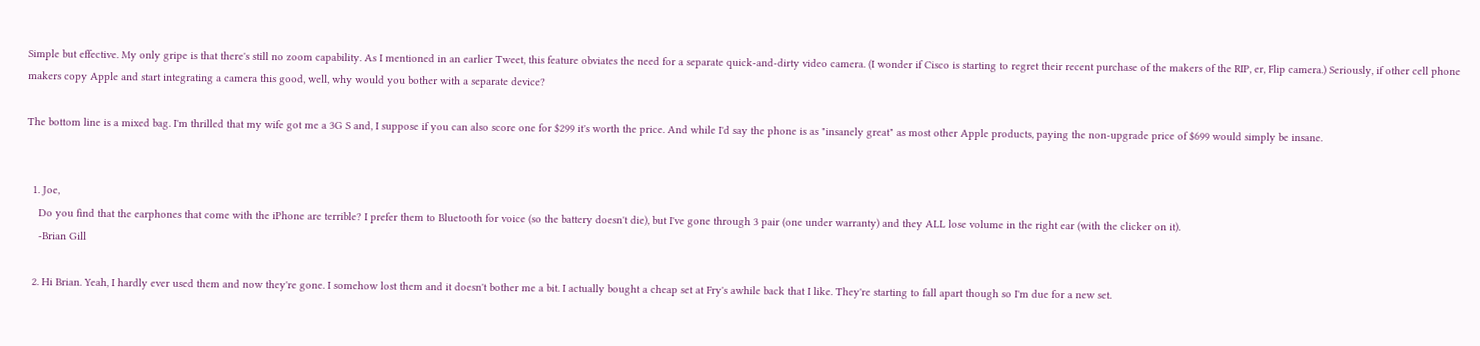Simple but effective. My only gripe is that there's still no zoom capability. As I mentioned in an earlier Tweet, this feature obviates the need for a separate quick-and-dirty video camera. (I wonder if Cisco is starting to regret their recent purchase of the makers of the RIP, er, Flip camera.) Seriously, if other cell phone makers copy Apple and start integrating a camera this good, well, why would you bother with a separate device?

The bottom line is a mixed bag. I'm thrilled that my wife got me a 3G S and, I suppose if you can also score one for $299 it's worth the price. And while I'd say the phone is as "insanely great" as most other Apple products, paying the non-upgrade price of $699 would simply be insane.


  1. Joe,
    Do you find that the earphones that come with the iPhone are terrible? I prefer them to Bluetooth for voice (so the battery doesn't die), but I've gone through 3 pair (one under warranty) and they ALL lose volume in the right ear (with the clicker on it).
    -Brian Gill

  2. Hi Brian. Yeah, I hardly ever used them and now they're gone. I somehow lost them and it doesn't bother me a bit. I actually bought a cheap set at Fry's awhile back that I like. They're starting to fall apart though so I'm due for a new set.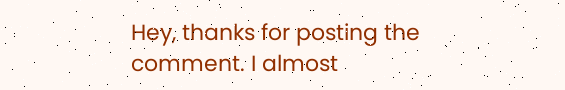Hey, thanks for posting the comment. I almost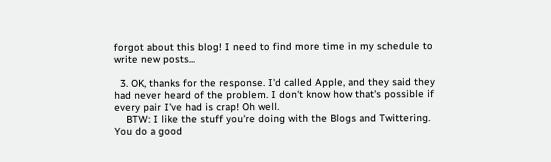forgot about this blog! I need to find more time in my schedule to write new posts...

  3. OK, thanks for the response. I'd called Apple, and they said they had never heard of the problem. I don't know how that's possible if every pair I've had is crap! Oh well.
    BTW: I like the stuff you're doing with the Blogs and Twittering. You do a good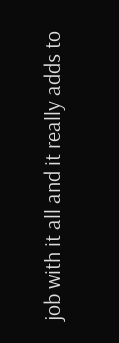job with it all and it really adds to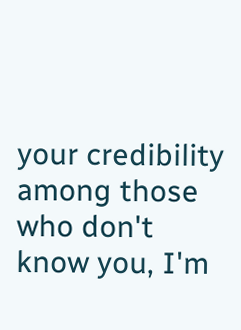your credibility among those who don't know you, I'm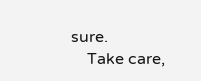sure.
    Take care,